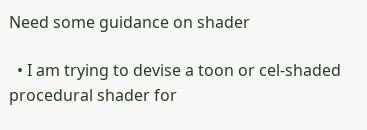Need some guidance on shader

  • I am trying to devise a toon or cel-shaded procedural shader for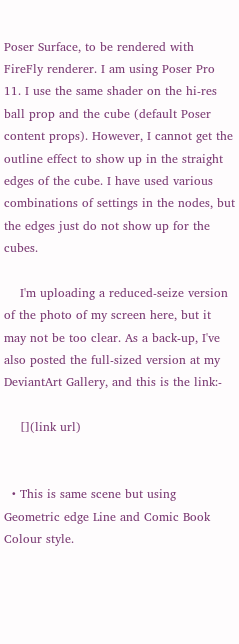Poser Surface, to be rendered with FireFly renderer. I am using Poser Pro 11. I use the same shader on the hi-res ball prop and the cube (default Poser content props). However, I cannot get the outline effect to show up in the straight edges of the cube. I have used various combinations of settings in the nodes, but the edges just do not show up for the cubes.

    I'm uploading a reduced-seize version of the photo of my screen here, but it may not be too clear. As a back-up, I've also posted the full-sized version at my DeviantArt Gallery, and this is the link:-

    [](link url)


  • This is same scene but using Geometric edge Line and Comic Book Colour style.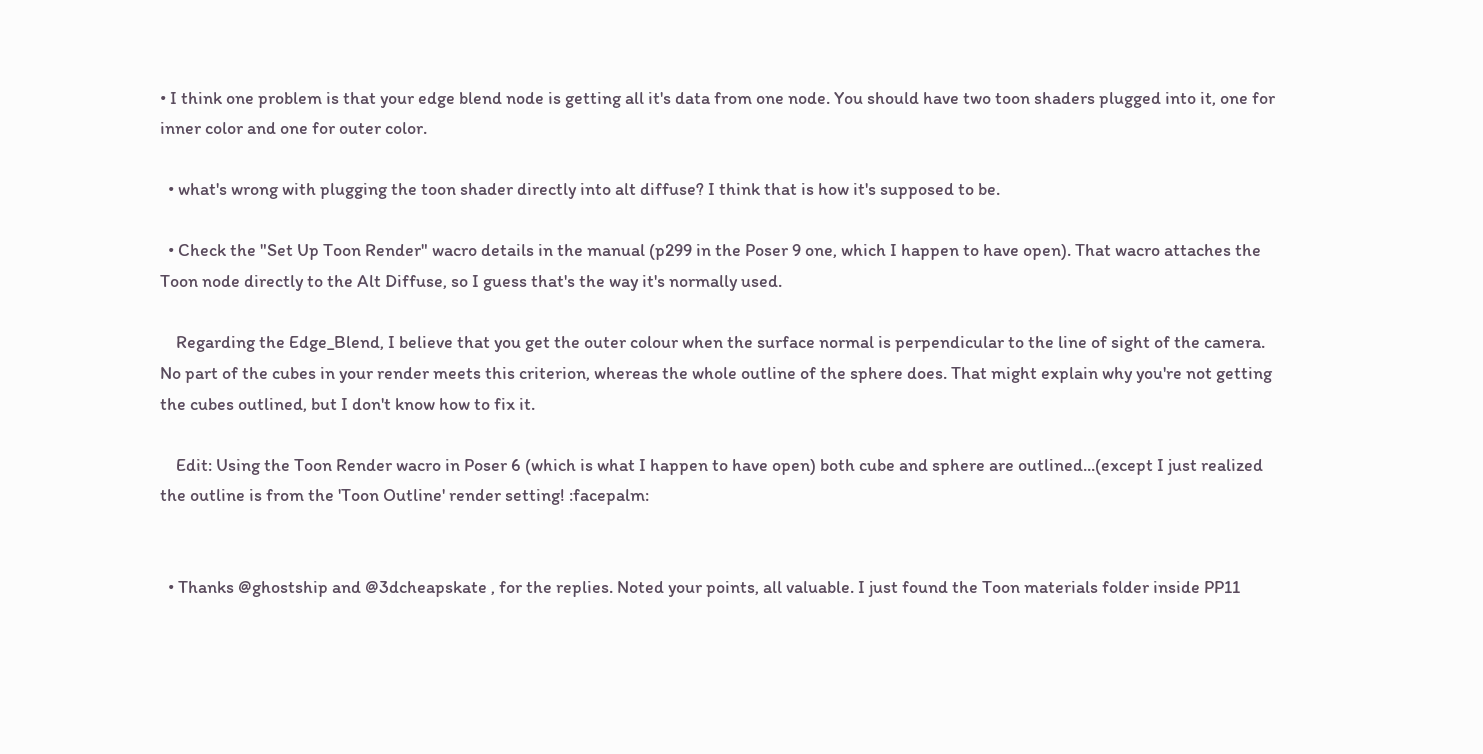• I think one problem is that your edge blend node is getting all it's data from one node. You should have two toon shaders plugged into it, one for inner color and one for outer color.

  • what's wrong with plugging the toon shader directly into alt diffuse? I think that is how it's supposed to be.

  • Check the "Set Up Toon Render" wacro details in the manual (p299 in the Poser 9 one, which I happen to have open). That wacro attaches the Toon node directly to the Alt Diffuse, so I guess that's the way it's normally used.

    Regarding the Edge_Blend, I believe that you get the outer colour when the surface normal is perpendicular to the line of sight of the camera. No part of the cubes in your render meets this criterion, whereas the whole outline of the sphere does. That might explain why you're not getting the cubes outlined, but I don't know how to fix it.

    Edit: Using the Toon Render wacro in Poser 6 (which is what I happen to have open) both cube and sphere are outlined...(except I just realized the outline is from the 'Toon Outline' render setting! :facepalm:


  • Thanks @ghostship and @3dcheapskate , for the replies. Noted your points, all valuable. I just found the Toon materials folder inside PP11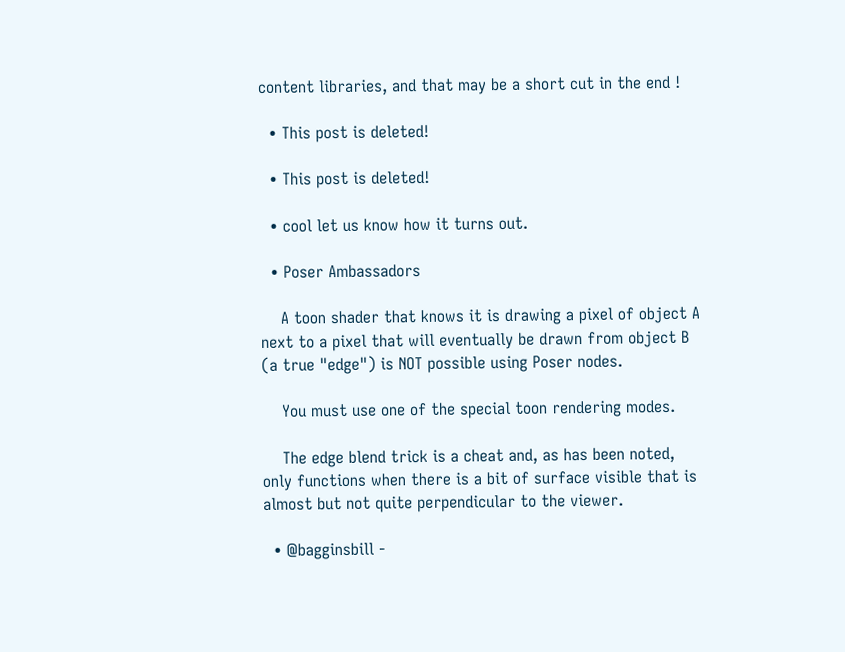content libraries, and that may be a short cut in the end !

  • This post is deleted!

  • This post is deleted!

  • cool let us know how it turns out.

  • Poser Ambassadors

    A toon shader that knows it is drawing a pixel of object A next to a pixel that will eventually be drawn from object B (a true "edge") is NOT possible using Poser nodes.

    You must use one of the special toon rendering modes.

    The edge blend trick is a cheat and, as has been noted, only functions when there is a bit of surface visible that is almost but not quite perpendicular to the viewer.

  • @bagginsbill -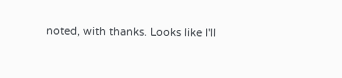noted, with thanks. Looks like I'll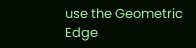use the Geometric Edge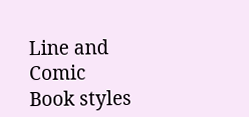Line and Comic Book styles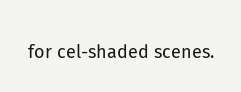for cel-shaded scenes.